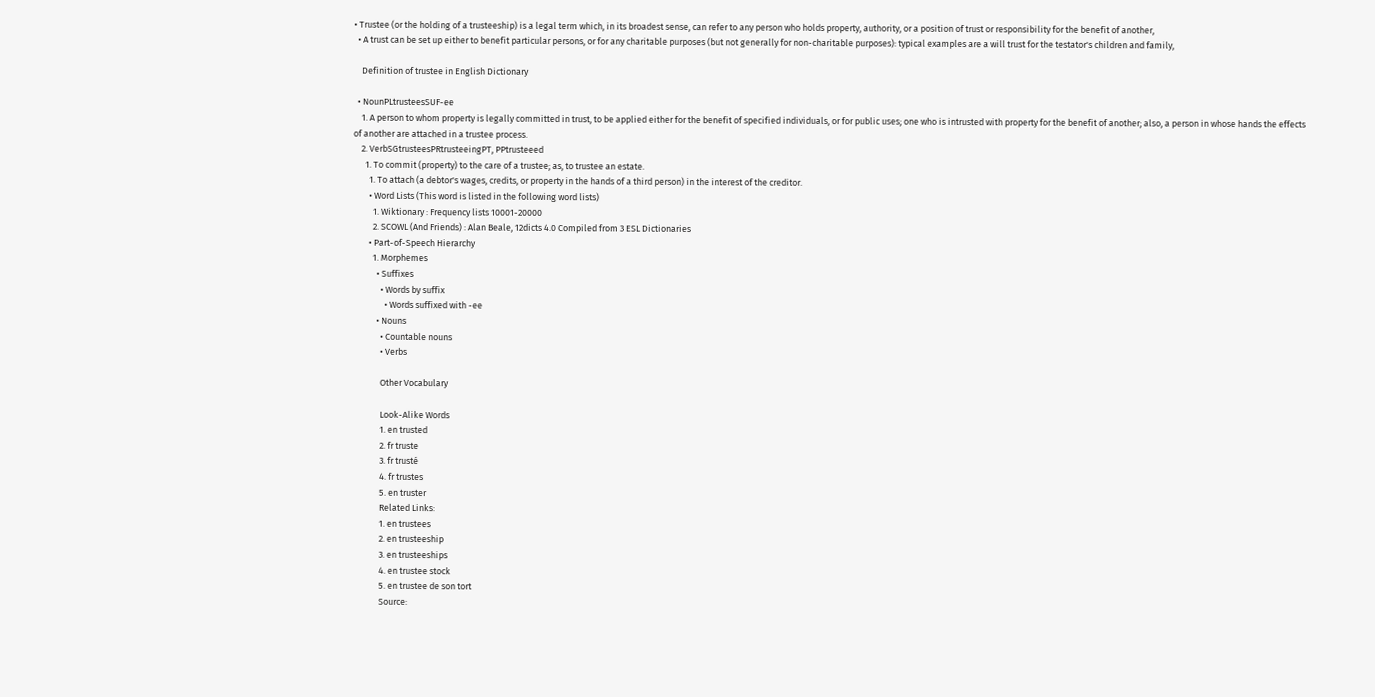• Trustee (or the holding of a trusteeship) is a legal term which, in its broadest sense, can refer to any person who holds property, authority, or a position of trust or responsibility for the benefit of another,
  • A trust can be set up either to benefit particular persons, or for any charitable purposes (but not generally for non-charitable purposes): typical examples are a will trust for the testator's children and family,

    Definition of trustee in English Dictionary

  • NounPLtrusteesSUF-ee
    1. A person to whom property is legally committed in trust, to be applied either for the benefit of specified individuals, or for public uses; one who is intrusted with property for the benefit of another; also, a person in whose hands the effects of another are attached in a trustee process.
    2. VerbSGtrusteesPRtrusteeingPT, PPtrusteeed
      1. To commit (property) to the care of a trustee; as, to trustee an estate.
        1. To attach (a debtor's wages, credits, or property in the hands of a third person) in the interest of the creditor.
        • Word Lists (This word is listed in the following word lists)
          1. Wiktionary : Frequency lists 10001-20000
          2. SCOWL (And Friends) : Alan Beale, 12dicts 4.0 Compiled from 3 ESL Dictionaries
        • Part-of-Speech Hierarchy
          1. Morphemes
            • Suffixes
              • Words by suffix
                • Words suffixed with -ee
            • Nouns
              • Countable nouns
              • Verbs

              Other Vocabulary

              Look-Alike Words
              1. en trusted
              2. fr truste
              3. fr trusté
              4. fr trustes
              5. en truster
              Related Links:
              1. en trustees
              2. en trusteeship
              3. en trusteeships
              4. en trustee stock
              5. en trustee de son tort
              Source: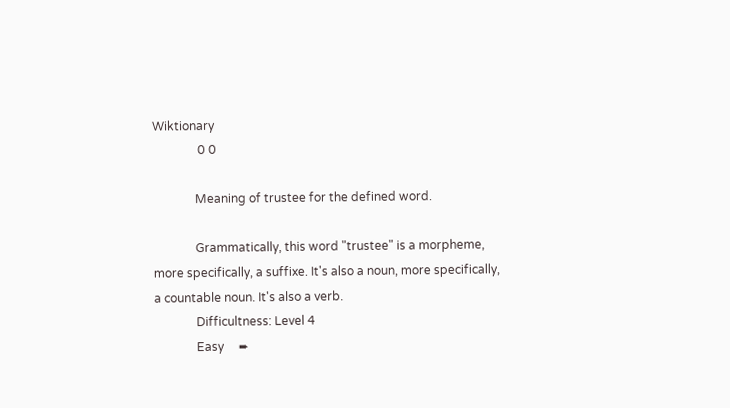Wiktionary
               0 0

              Meaning of trustee for the defined word.

              Grammatically, this word "trustee" is a morpheme, more specifically, a suffixe. It's also a noun, more specifically, a countable noun. It's also a verb.
              Difficultness: Level 4
              Easy     ➨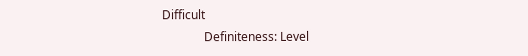Difficult
              Definiteness: Level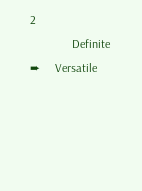2
              Definite    ➨     Versatile